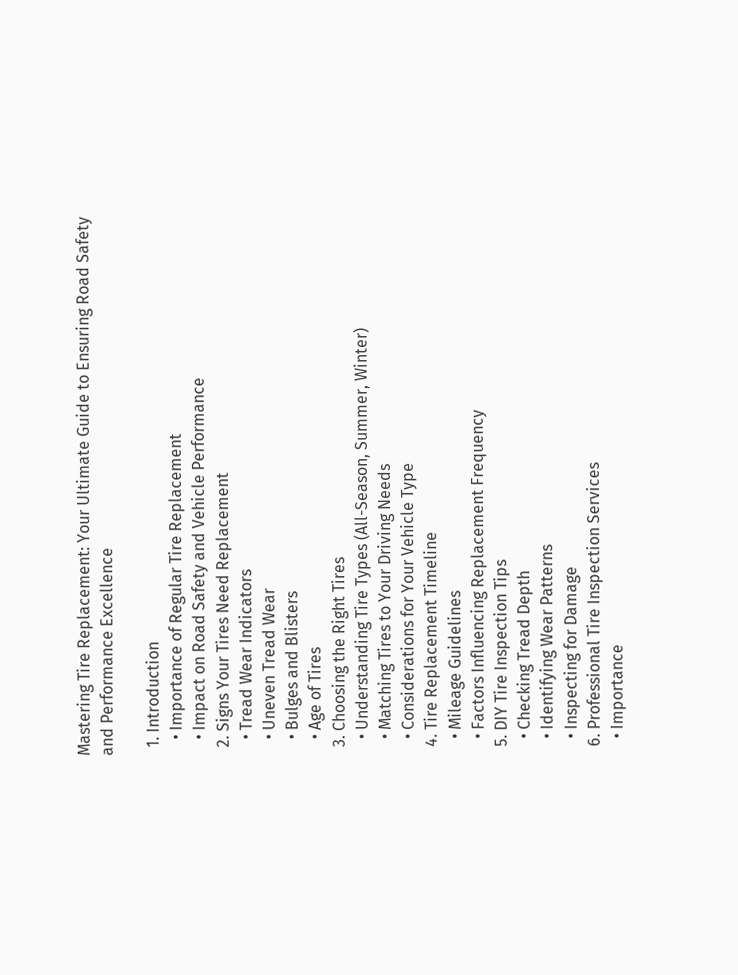Mastering Tire Replacement: Your Ultimate Guide to Ensuring Road Safety and Performance Excellence

  1. Introduction
    • Importance of Regular Tire Replacement
    • Impact on Road Safety and Vehicle Performance
  2. Signs Your Tires Need Replacement
    • Tread Wear Indicators
    • Uneven Tread Wear
    • Bulges and Blisters
    • Age of Tires
  3. Choosing the Right Tires
    • Understanding Tire Types (All-Season, Summer, Winter)
    • Matching Tires to Your Driving Needs
    • Considerations for Your Vehicle Type
  4. Tire Replacement Timeline
    • Mileage Guidelines
    • Factors Influencing Replacement Frequency
  5. DIY Tire Inspection Tips
    • Checking Tread Depth
    • Identifying Wear Patterns
    • Inspecting for Damage
  6. Professional Tire Inspection Services
    • Importance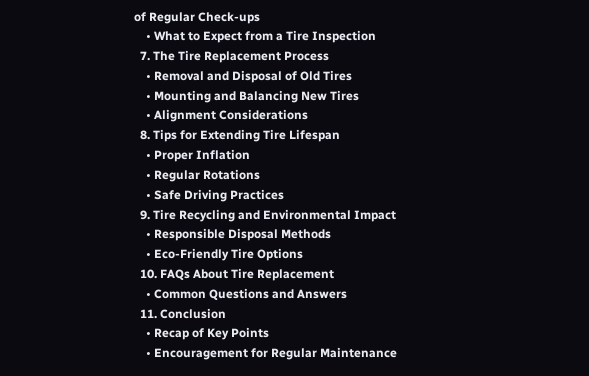of Regular Check-ups
    • What to Expect from a Tire Inspection
  7. The Tire Replacement Process
    • Removal and Disposal of Old Tires
    • Mounting and Balancing New Tires
    • Alignment Considerations
  8. Tips for Extending Tire Lifespan
    • Proper Inflation
    • Regular Rotations
    • Safe Driving Practices
  9. Tire Recycling and Environmental Impact
    • Responsible Disposal Methods
    • Eco-Friendly Tire Options
  10. FAQs About Tire Replacement
    • Common Questions and Answers
  11. Conclusion
    • Recap of Key Points
    • Encouragement for Regular Maintenance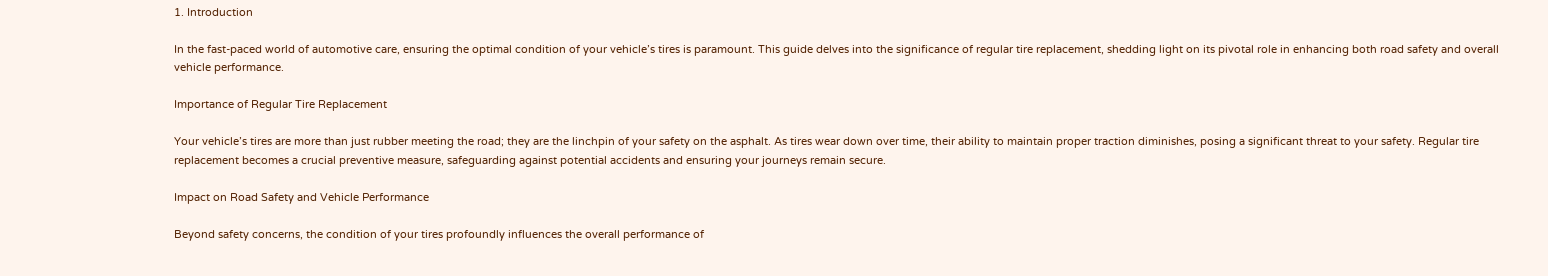1. Introduction

In the fast-paced world of automotive care, ensuring the optimal condition of your vehicle’s tires is paramount. This guide delves into the significance of regular tire replacement, shedding light on its pivotal role in enhancing both road safety and overall vehicle performance.

Importance of Regular Tire Replacement

Your vehicle’s tires are more than just rubber meeting the road; they are the linchpin of your safety on the asphalt. As tires wear down over time, their ability to maintain proper traction diminishes, posing a significant threat to your safety. Regular tire replacement becomes a crucial preventive measure, safeguarding against potential accidents and ensuring your journeys remain secure.

Impact on Road Safety and Vehicle Performance

Beyond safety concerns, the condition of your tires profoundly influences the overall performance of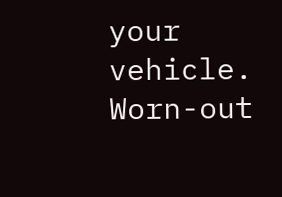your vehicle. Worn-out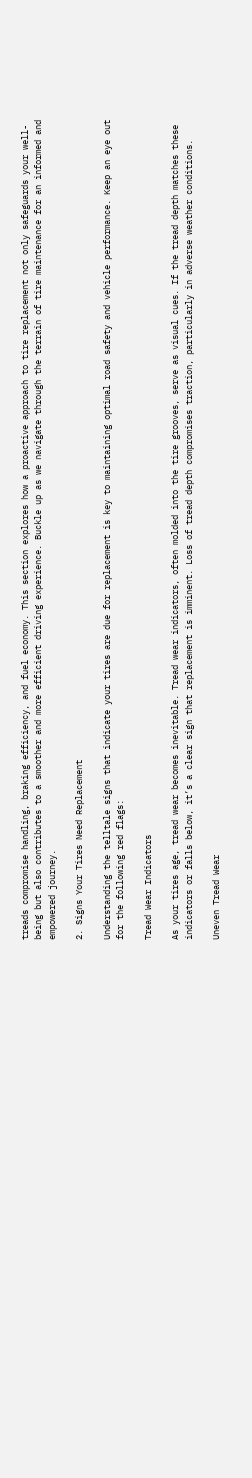treads compromise handling, braking efficiency, and fuel economy. This section explores how a proactive approach to tire replacement not only safeguards your well-being but also contributes to a smoother and more efficient driving experience. Buckle up as we navigate through the terrain of tire maintenance for an informed and empowered journey.

2. Signs Your Tires Need Replacement

Understanding the telltale signs that indicate your tires are due for replacement is key to maintaining optimal road safety and vehicle performance. Keep an eye out for the following red flags:

Tread Wear Indicators

As your tires age, tread wear becomes inevitable. Tread wear indicators, often molded into the tire grooves, serve as visual cues. If the tread depth matches these indicators or falls below, it’s a clear sign that replacement is imminent. Loss of tread depth compromises traction, particularly in adverse weather conditions.

Uneven Tread Wear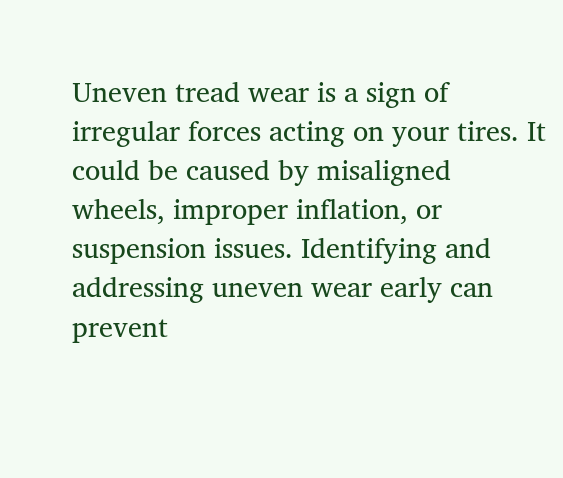Uneven tread wear is a sign of irregular forces acting on your tires. It could be caused by misaligned wheels, improper inflation, or suspension issues. Identifying and addressing uneven wear early can prevent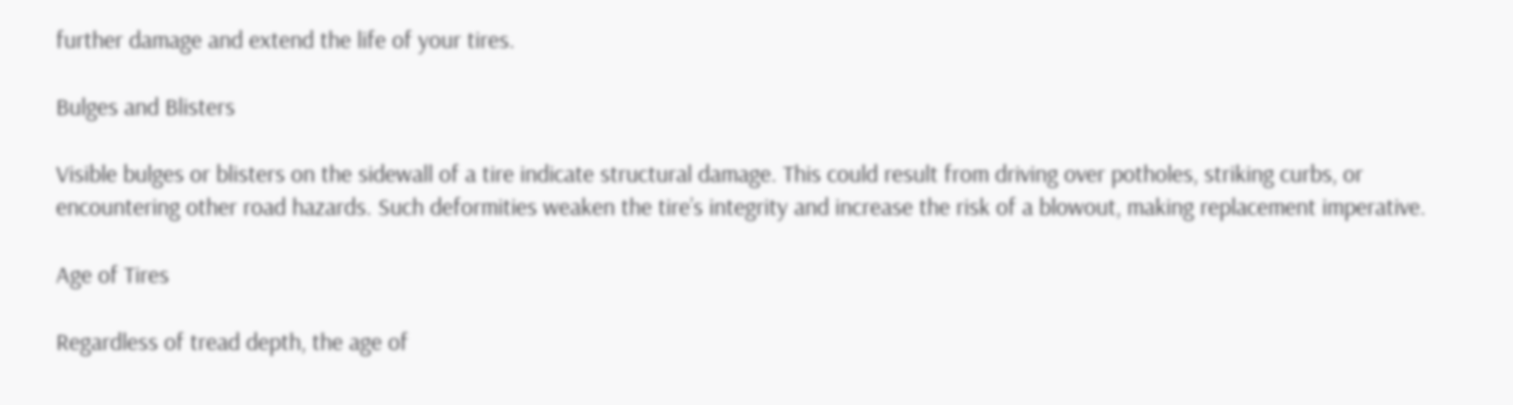further damage and extend the life of your tires.

Bulges and Blisters

Visible bulges or blisters on the sidewall of a tire indicate structural damage. This could result from driving over potholes, striking curbs, or encountering other road hazards. Such deformities weaken the tire’s integrity and increase the risk of a blowout, making replacement imperative.

Age of Tires

Regardless of tread depth, the age of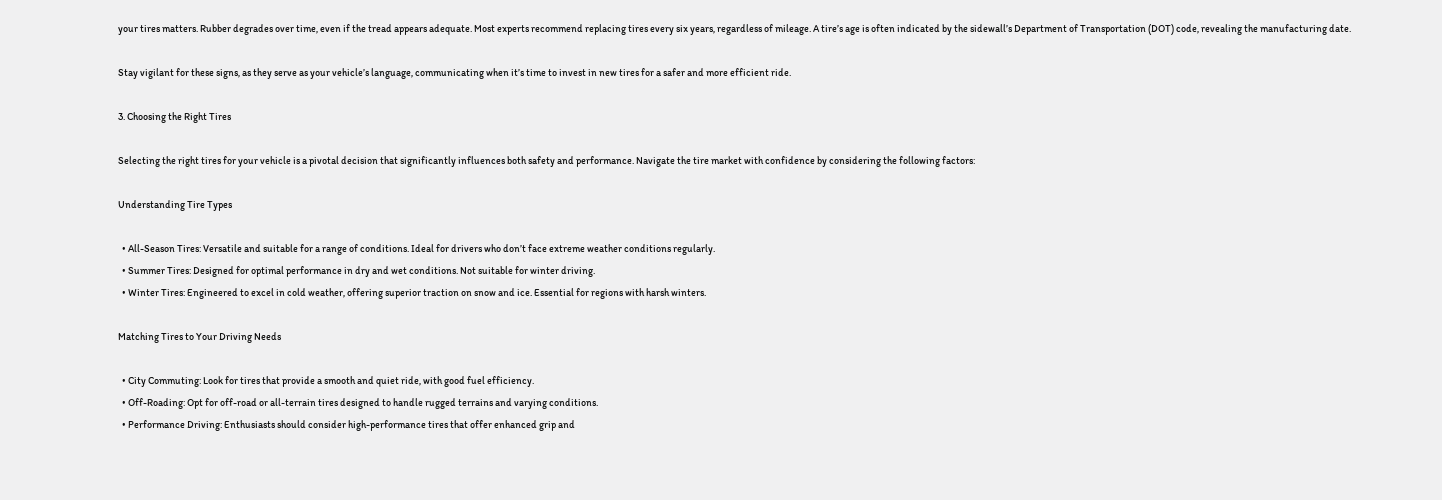your tires matters. Rubber degrades over time, even if the tread appears adequate. Most experts recommend replacing tires every six years, regardless of mileage. A tire’s age is often indicated by the sidewall’s Department of Transportation (DOT) code, revealing the manufacturing date.

Stay vigilant for these signs, as they serve as your vehicle’s language, communicating when it’s time to invest in new tires for a safer and more efficient ride.

3. Choosing the Right Tires

Selecting the right tires for your vehicle is a pivotal decision that significantly influences both safety and performance. Navigate the tire market with confidence by considering the following factors:

Understanding Tire Types

  • All-Season Tires: Versatile and suitable for a range of conditions. Ideal for drivers who don’t face extreme weather conditions regularly.
  • Summer Tires: Designed for optimal performance in dry and wet conditions. Not suitable for winter driving.
  • Winter Tires: Engineered to excel in cold weather, offering superior traction on snow and ice. Essential for regions with harsh winters.

Matching Tires to Your Driving Needs

  • City Commuting: Look for tires that provide a smooth and quiet ride, with good fuel efficiency.
  • Off-Roading: Opt for off-road or all-terrain tires designed to handle rugged terrains and varying conditions.
  • Performance Driving: Enthusiasts should consider high-performance tires that offer enhanced grip and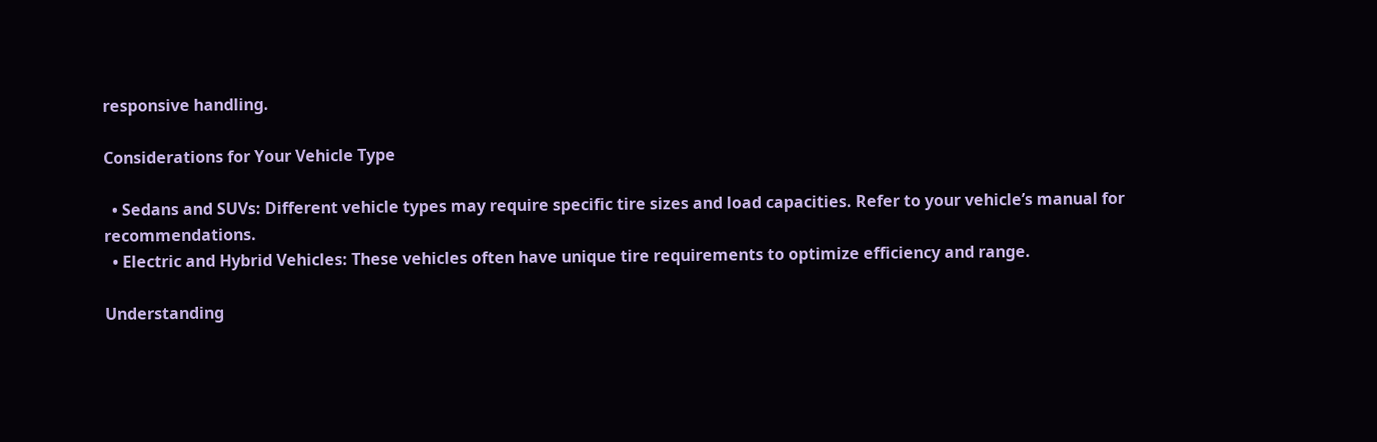responsive handling.

Considerations for Your Vehicle Type

  • Sedans and SUVs: Different vehicle types may require specific tire sizes and load capacities. Refer to your vehicle’s manual for recommendations.
  • Electric and Hybrid Vehicles: These vehicles often have unique tire requirements to optimize efficiency and range.

Understanding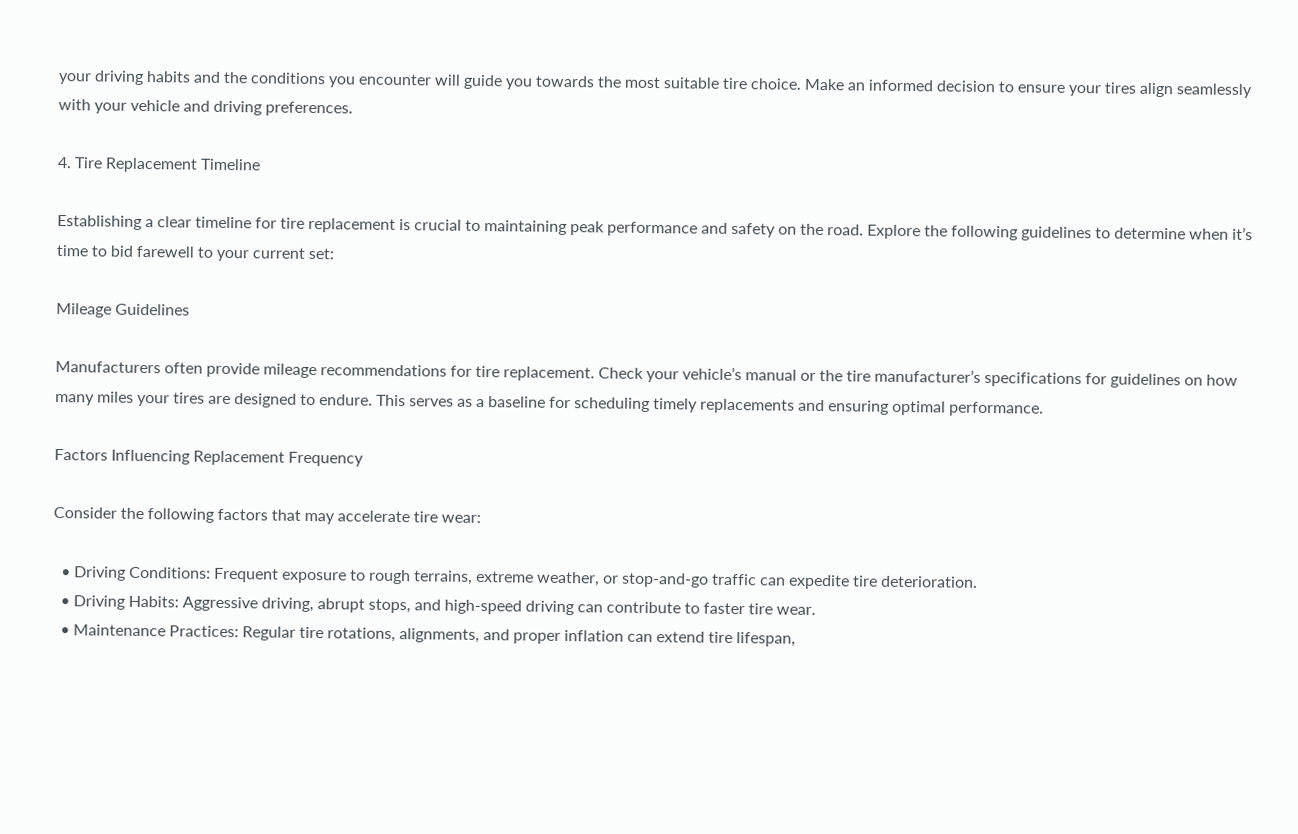your driving habits and the conditions you encounter will guide you towards the most suitable tire choice. Make an informed decision to ensure your tires align seamlessly with your vehicle and driving preferences.

4. Tire Replacement Timeline

Establishing a clear timeline for tire replacement is crucial to maintaining peak performance and safety on the road. Explore the following guidelines to determine when it’s time to bid farewell to your current set:

Mileage Guidelines

Manufacturers often provide mileage recommendations for tire replacement. Check your vehicle’s manual or the tire manufacturer’s specifications for guidelines on how many miles your tires are designed to endure. This serves as a baseline for scheduling timely replacements and ensuring optimal performance.

Factors Influencing Replacement Frequency

Consider the following factors that may accelerate tire wear:

  • Driving Conditions: Frequent exposure to rough terrains, extreme weather, or stop-and-go traffic can expedite tire deterioration.
  • Driving Habits: Aggressive driving, abrupt stops, and high-speed driving can contribute to faster tire wear.
  • Maintenance Practices: Regular tire rotations, alignments, and proper inflation can extend tire lifespan,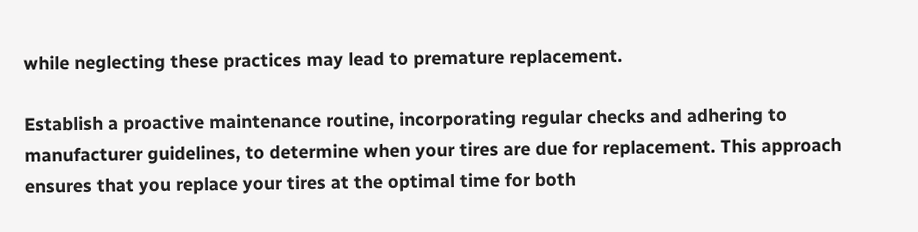while neglecting these practices may lead to premature replacement.

Establish a proactive maintenance routine, incorporating regular checks and adhering to manufacturer guidelines, to determine when your tires are due for replacement. This approach ensures that you replace your tires at the optimal time for both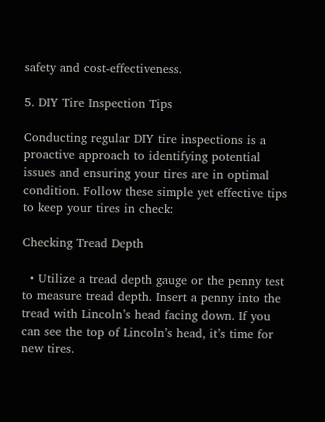safety and cost-effectiveness.

5. DIY Tire Inspection Tips

Conducting regular DIY tire inspections is a proactive approach to identifying potential issues and ensuring your tires are in optimal condition. Follow these simple yet effective tips to keep your tires in check:

Checking Tread Depth

  • Utilize a tread depth gauge or the penny test to measure tread depth. Insert a penny into the tread with Lincoln’s head facing down. If you can see the top of Lincoln’s head, it’s time for new tires.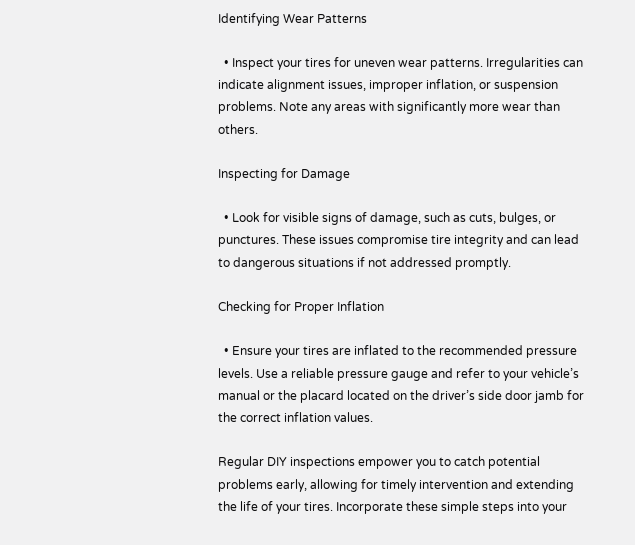Identifying Wear Patterns

  • Inspect your tires for uneven wear patterns. Irregularities can indicate alignment issues, improper inflation, or suspension problems. Note any areas with significantly more wear than others.

Inspecting for Damage

  • Look for visible signs of damage, such as cuts, bulges, or punctures. These issues compromise tire integrity and can lead to dangerous situations if not addressed promptly.

Checking for Proper Inflation

  • Ensure your tires are inflated to the recommended pressure levels. Use a reliable pressure gauge and refer to your vehicle’s manual or the placard located on the driver’s side door jamb for the correct inflation values.

Regular DIY inspections empower you to catch potential problems early, allowing for timely intervention and extending the life of your tires. Incorporate these simple steps into your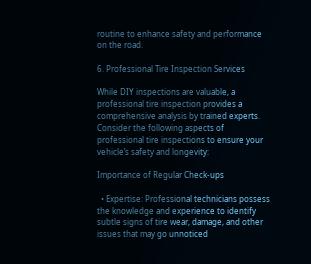routine to enhance safety and performance on the road.

6. Professional Tire Inspection Services

While DIY inspections are valuable, a professional tire inspection provides a comprehensive analysis by trained experts. Consider the following aspects of professional tire inspections to ensure your vehicle’s safety and longevity:

Importance of Regular Check-ups

  • Expertise: Professional technicians possess the knowledge and experience to identify subtle signs of tire wear, damage, and other issues that may go unnoticed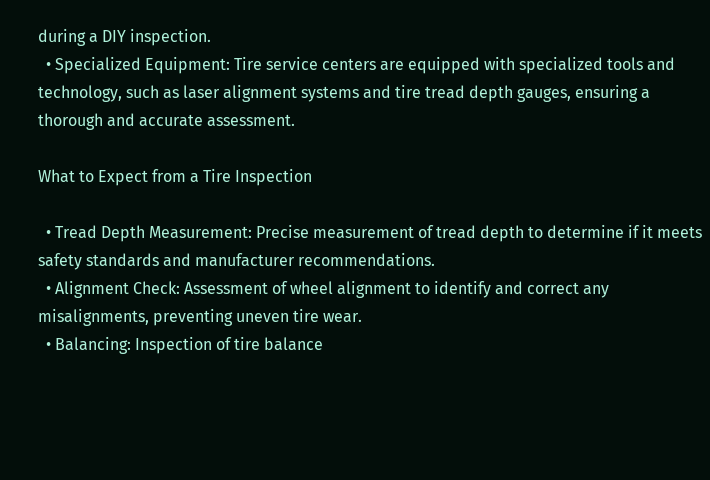during a DIY inspection.
  • Specialized Equipment: Tire service centers are equipped with specialized tools and technology, such as laser alignment systems and tire tread depth gauges, ensuring a thorough and accurate assessment.

What to Expect from a Tire Inspection

  • Tread Depth Measurement: Precise measurement of tread depth to determine if it meets safety standards and manufacturer recommendations.
  • Alignment Check: Assessment of wheel alignment to identify and correct any misalignments, preventing uneven tire wear.
  • Balancing: Inspection of tire balance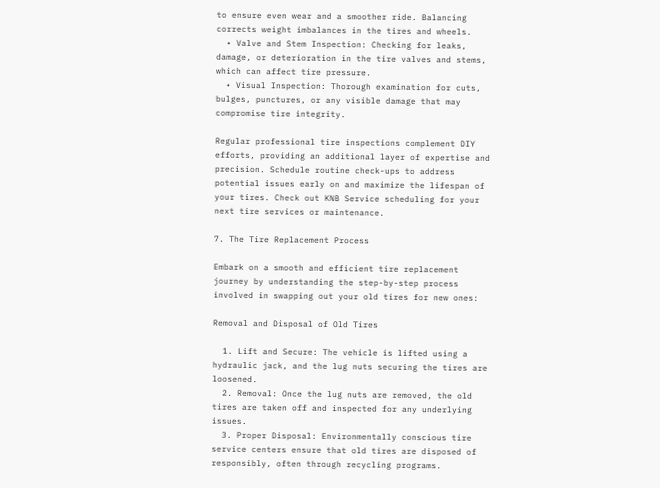to ensure even wear and a smoother ride. Balancing corrects weight imbalances in the tires and wheels.
  • Valve and Stem Inspection: Checking for leaks, damage, or deterioration in the tire valves and stems, which can affect tire pressure.
  • Visual Inspection: Thorough examination for cuts, bulges, punctures, or any visible damage that may compromise tire integrity.

Regular professional tire inspections complement DIY efforts, providing an additional layer of expertise and precision. Schedule routine check-ups to address potential issues early on and maximize the lifespan of your tires. Check out KNB Service scheduling for your next tire services or maintenance.

7. The Tire Replacement Process

Embark on a smooth and efficient tire replacement journey by understanding the step-by-step process involved in swapping out your old tires for new ones:

Removal and Disposal of Old Tires

  1. Lift and Secure: The vehicle is lifted using a hydraulic jack, and the lug nuts securing the tires are loosened.
  2. Removal: Once the lug nuts are removed, the old tires are taken off and inspected for any underlying issues.
  3. Proper Disposal: Environmentally conscious tire service centers ensure that old tires are disposed of responsibly, often through recycling programs.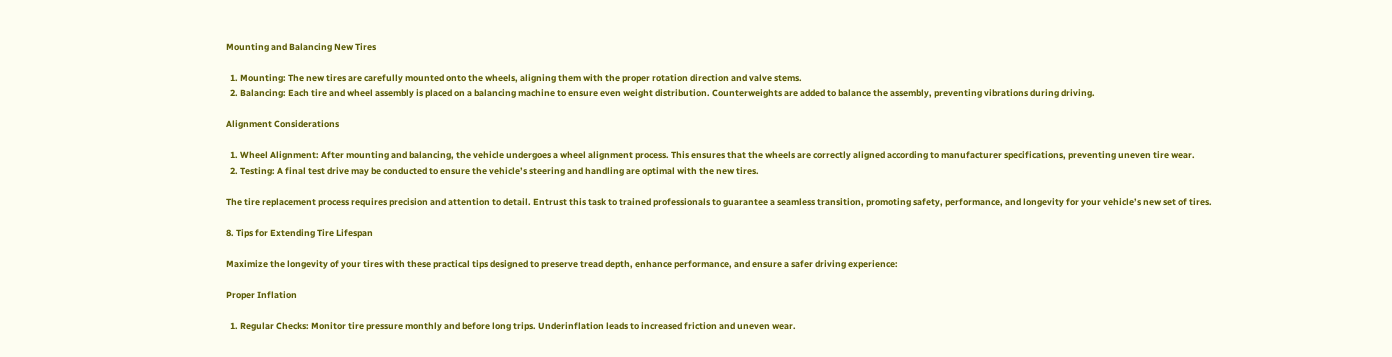Mounting and Balancing New Tires

  1. Mounting: The new tires are carefully mounted onto the wheels, aligning them with the proper rotation direction and valve stems.
  2. Balancing: Each tire and wheel assembly is placed on a balancing machine to ensure even weight distribution. Counterweights are added to balance the assembly, preventing vibrations during driving.

Alignment Considerations

  1. Wheel Alignment: After mounting and balancing, the vehicle undergoes a wheel alignment process. This ensures that the wheels are correctly aligned according to manufacturer specifications, preventing uneven tire wear.
  2. Testing: A final test drive may be conducted to ensure the vehicle’s steering and handling are optimal with the new tires.

The tire replacement process requires precision and attention to detail. Entrust this task to trained professionals to guarantee a seamless transition, promoting safety, performance, and longevity for your vehicle’s new set of tires.

8. Tips for Extending Tire Lifespan

Maximize the longevity of your tires with these practical tips designed to preserve tread depth, enhance performance, and ensure a safer driving experience:

Proper Inflation

  1. Regular Checks: Monitor tire pressure monthly and before long trips. Underinflation leads to increased friction and uneven wear.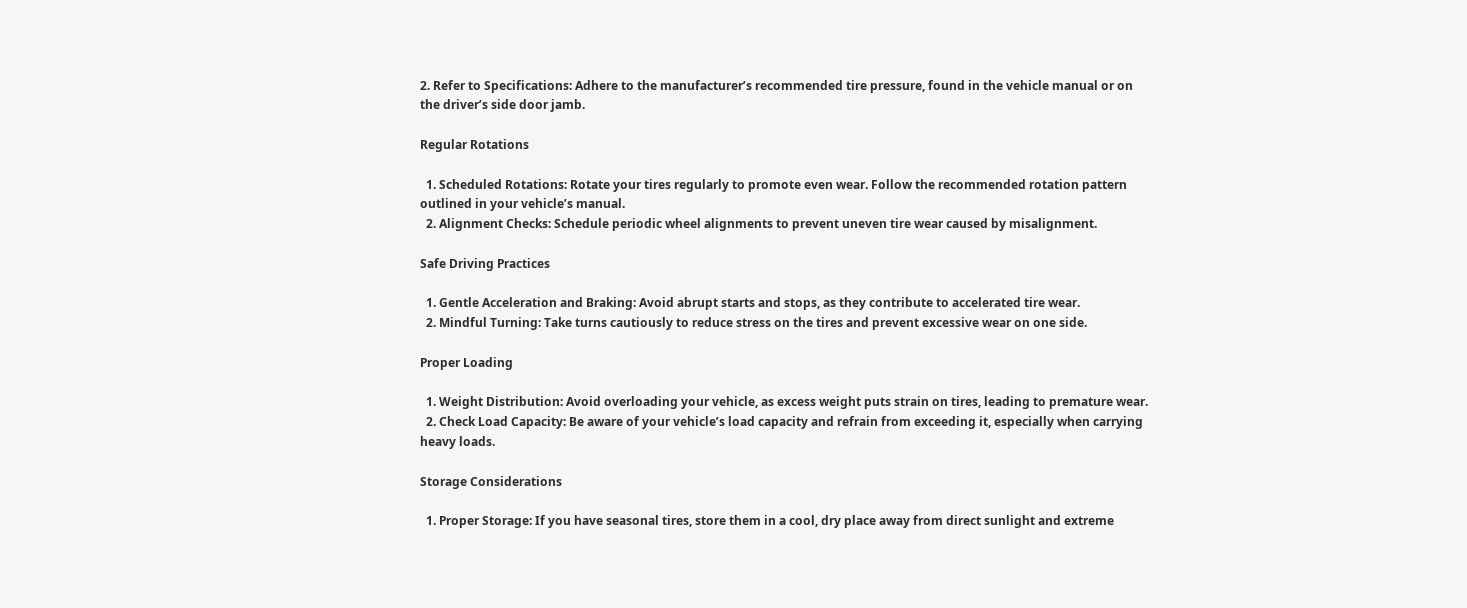2. Refer to Specifications: Adhere to the manufacturer’s recommended tire pressure, found in the vehicle manual or on the driver’s side door jamb.

Regular Rotations

  1. Scheduled Rotations: Rotate your tires regularly to promote even wear. Follow the recommended rotation pattern outlined in your vehicle’s manual.
  2. Alignment Checks: Schedule periodic wheel alignments to prevent uneven tire wear caused by misalignment.

Safe Driving Practices

  1. Gentle Acceleration and Braking: Avoid abrupt starts and stops, as they contribute to accelerated tire wear.
  2. Mindful Turning: Take turns cautiously to reduce stress on the tires and prevent excessive wear on one side.

Proper Loading

  1. Weight Distribution: Avoid overloading your vehicle, as excess weight puts strain on tires, leading to premature wear.
  2. Check Load Capacity: Be aware of your vehicle’s load capacity and refrain from exceeding it, especially when carrying heavy loads.

Storage Considerations

  1. Proper Storage: If you have seasonal tires, store them in a cool, dry place away from direct sunlight and extreme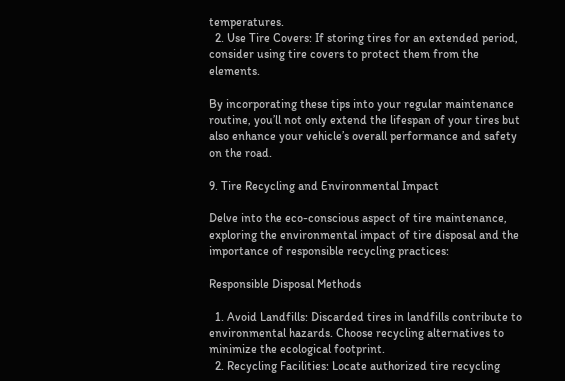temperatures.
  2. Use Tire Covers: If storing tires for an extended period, consider using tire covers to protect them from the elements.

By incorporating these tips into your regular maintenance routine, you’ll not only extend the lifespan of your tires but also enhance your vehicle’s overall performance and safety on the road.

9. Tire Recycling and Environmental Impact

Delve into the eco-conscious aspect of tire maintenance, exploring the environmental impact of tire disposal and the importance of responsible recycling practices:

Responsible Disposal Methods

  1. Avoid Landfills: Discarded tires in landfills contribute to environmental hazards. Choose recycling alternatives to minimize the ecological footprint.
  2. Recycling Facilities: Locate authorized tire recycling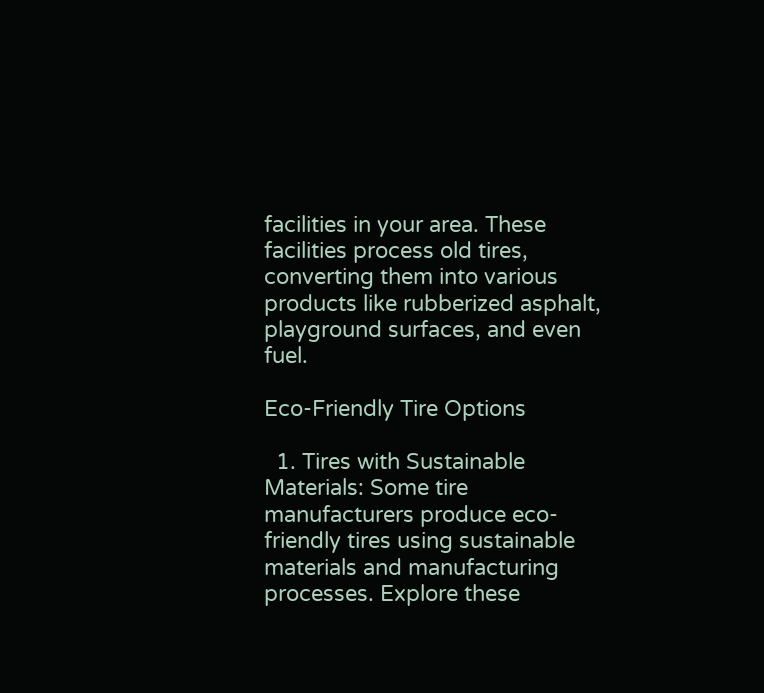facilities in your area. These facilities process old tires, converting them into various products like rubberized asphalt, playground surfaces, and even fuel.

Eco-Friendly Tire Options

  1. Tires with Sustainable Materials: Some tire manufacturers produce eco-friendly tires using sustainable materials and manufacturing processes. Explore these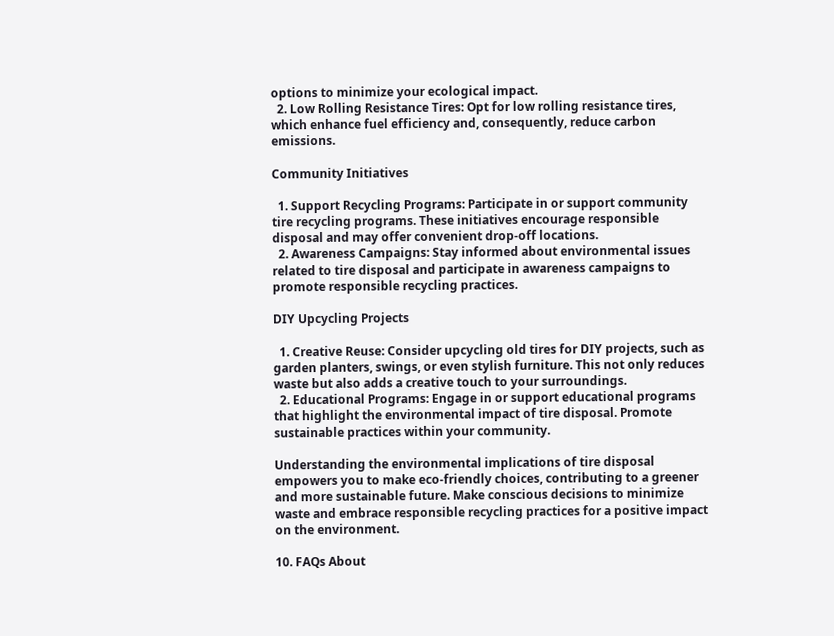options to minimize your ecological impact.
  2. Low Rolling Resistance Tires: Opt for low rolling resistance tires, which enhance fuel efficiency and, consequently, reduce carbon emissions.

Community Initiatives

  1. Support Recycling Programs: Participate in or support community tire recycling programs. These initiatives encourage responsible disposal and may offer convenient drop-off locations.
  2. Awareness Campaigns: Stay informed about environmental issues related to tire disposal and participate in awareness campaigns to promote responsible recycling practices.

DIY Upcycling Projects

  1. Creative Reuse: Consider upcycling old tires for DIY projects, such as garden planters, swings, or even stylish furniture. This not only reduces waste but also adds a creative touch to your surroundings.
  2. Educational Programs: Engage in or support educational programs that highlight the environmental impact of tire disposal. Promote sustainable practices within your community.

Understanding the environmental implications of tire disposal empowers you to make eco-friendly choices, contributing to a greener and more sustainable future. Make conscious decisions to minimize waste and embrace responsible recycling practices for a positive impact on the environment.

10. FAQs About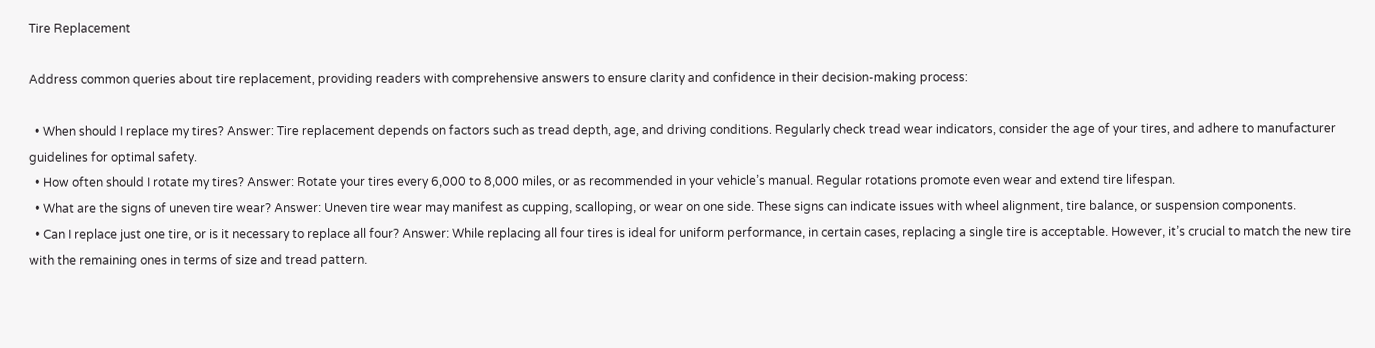Tire Replacement

Address common queries about tire replacement, providing readers with comprehensive answers to ensure clarity and confidence in their decision-making process:

  • When should I replace my tires? Answer: Tire replacement depends on factors such as tread depth, age, and driving conditions. Regularly check tread wear indicators, consider the age of your tires, and adhere to manufacturer guidelines for optimal safety.
  • How often should I rotate my tires? Answer: Rotate your tires every 6,000 to 8,000 miles, or as recommended in your vehicle’s manual. Regular rotations promote even wear and extend tire lifespan.
  • What are the signs of uneven tire wear? Answer: Uneven tire wear may manifest as cupping, scalloping, or wear on one side. These signs can indicate issues with wheel alignment, tire balance, or suspension components.
  • Can I replace just one tire, or is it necessary to replace all four? Answer: While replacing all four tires is ideal for uniform performance, in certain cases, replacing a single tire is acceptable. However, it’s crucial to match the new tire with the remaining ones in terms of size and tread pattern.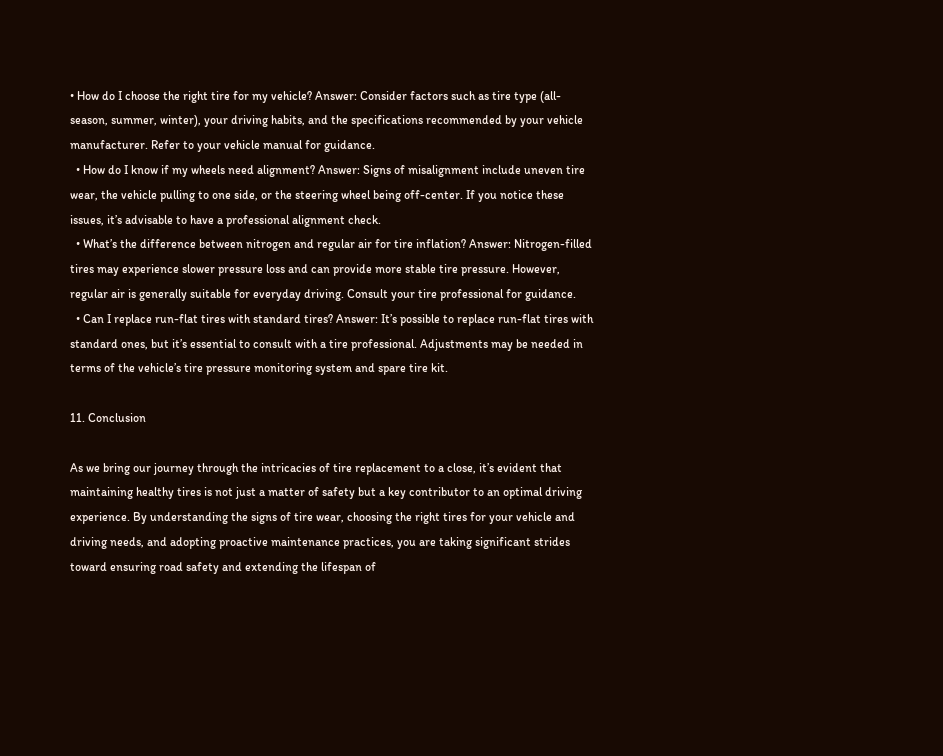• How do I choose the right tire for my vehicle? Answer: Consider factors such as tire type (all-season, summer, winter), your driving habits, and the specifications recommended by your vehicle manufacturer. Refer to your vehicle manual for guidance.
  • How do I know if my wheels need alignment? Answer: Signs of misalignment include uneven tire wear, the vehicle pulling to one side, or the steering wheel being off-center. If you notice these issues, it’s advisable to have a professional alignment check.
  • What’s the difference between nitrogen and regular air for tire inflation? Answer: Nitrogen-filled tires may experience slower pressure loss and can provide more stable tire pressure. However, regular air is generally suitable for everyday driving. Consult your tire professional for guidance.
  • Can I replace run-flat tires with standard tires? Answer: It’s possible to replace run-flat tires with standard ones, but it’s essential to consult with a tire professional. Adjustments may be needed in terms of the vehicle’s tire pressure monitoring system and spare tire kit.

11. Conclusion

As we bring our journey through the intricacies of tire replacement to a close, it’s evident that maintaining healthy tires is not just a matter of safety but a key contributor to an optimal driving experience. By understanding the signs of tire wear, choosing the right tires for your vehicle and driving needs, and adopting proactive maintenance practices, you are taking significant strides toward ensuring road safety and extending the lifespan of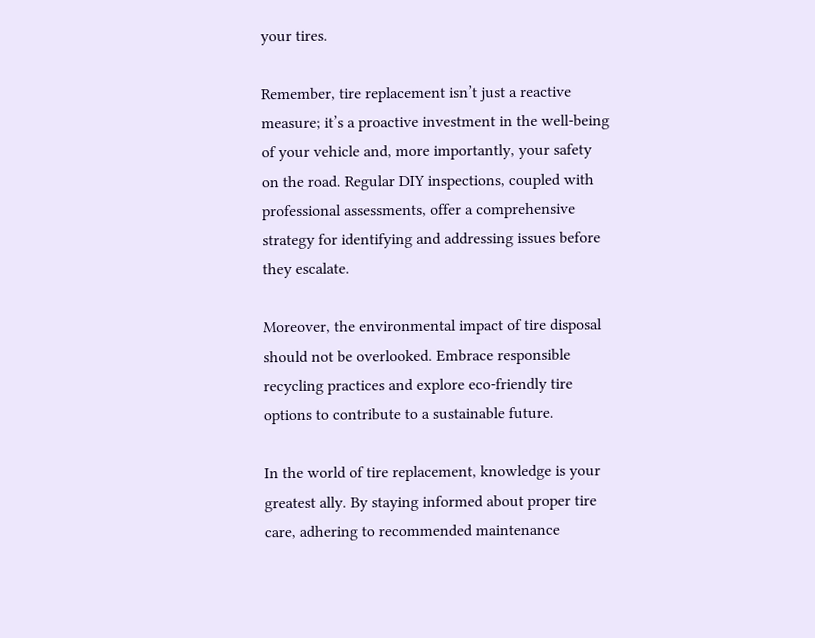your tires.

Remember, tire replacement isn’t just a reactive measure; it’s a proactive investment in the well-being of your vehicle and, more importantly, your safety on the road. Regular DIY inspections, coupled with professional assessments, offer a comprehensive strategy for identifying and addressing issues before they escalate.

Moreover, the environmental impact of tire disposal should not be overlooked. Embrace responsible recycling practices and explore eco-friendly tire options to contribute to a sustainable future.

In the world of tire replacement, knowledge is your greatest ally. By staying informed about proper tire care, adhering to recommended maintenance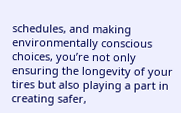schedules, and making environmentally conscious choices, you’re not only ensuring the longevity of your tires but also playing a part in creating safer,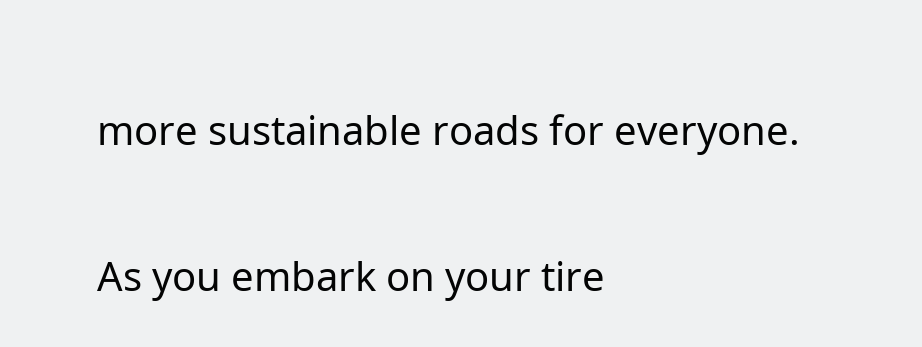more sustainable roads for everyone.

As you embark on your tire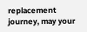replacement journey, may your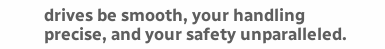drives be smooth, your handling precise, and your safety unparalleled.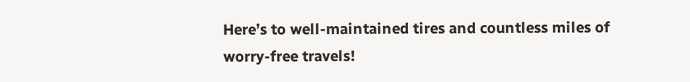Here’s to well-maintained tires and countless miles of worry-free travels!